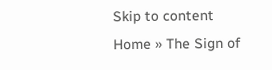Skip to content
Home » The Sign of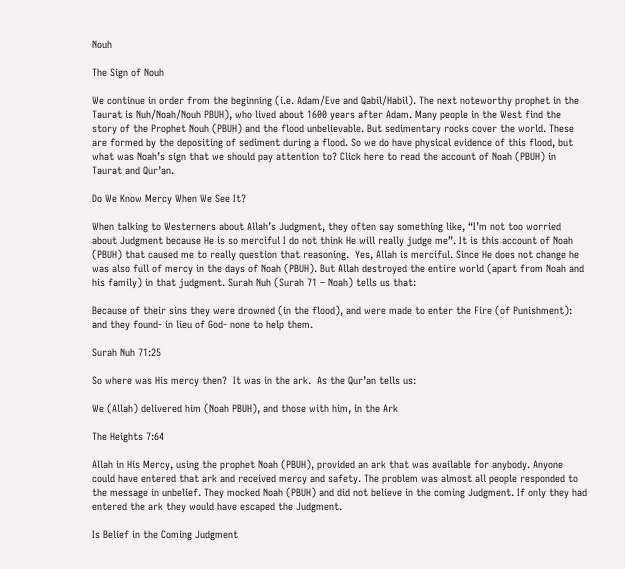Nouh

The Sign of Nouh

We continue in order from the beginning (i.e. Adam/Eve and Qabil/Habil). The next noteworthy prophet in the Taurat is Nuh/Noah/Nouh PBUH), who lived about 1600 years after Adam. Many people in the West find the story of the Prophet Nouh (PBUH) and the flood unbelievable. But sedimentary rocks cover the world. These are formed by the depositing of sediment during a flood. So we do have physical evidence of this flood, but what was Noah’s sign that we should pay attention to? Click here to read the account of Noah (PBUH) in Taurat and Qur’an.

Do We Know Mercy When We See It?

When talking to Westerners about Allah’s Judgment, they often say something like, “I’m not too worried about Judgment because He is so merciful I do not think He will really judge me”. It is this account of Noah (PBUH) that caused me to really question that reasoning.  Yes, Allah is merciful. Since He does not change he was also full of mercy in the days of Noah (PBUH). But Allah destroyed the entire world (apart from Noah and his family) in that judgment. Surah Nuh (Surah 71 – Noah) tells us that:

Because of their sins they were drowned (in the flood), and were made to enter the Fire (of Punishment): and they found- in lieu of God- none to help them.

Surah Nuh 71:25

So where was His mercy then?  It was in the ark.  As the Qur’an tells us:

We (Allah) delivered him (Noah PBUH), and those with him, in the Ark

The Heights 7:64

Allah in His Mercy, using the prophet Noah (PBUH), provided an ark that was available for anybody. Anyone could have entered that ark and received mercy and safety. The problem was almost all people responded to the message in unbelief. They mocked Noah (PBUH) and did not believe in the coming Judgment. If only they had entered the ark they would have escaped the Judgment.

Is Belief in the Coming Judgment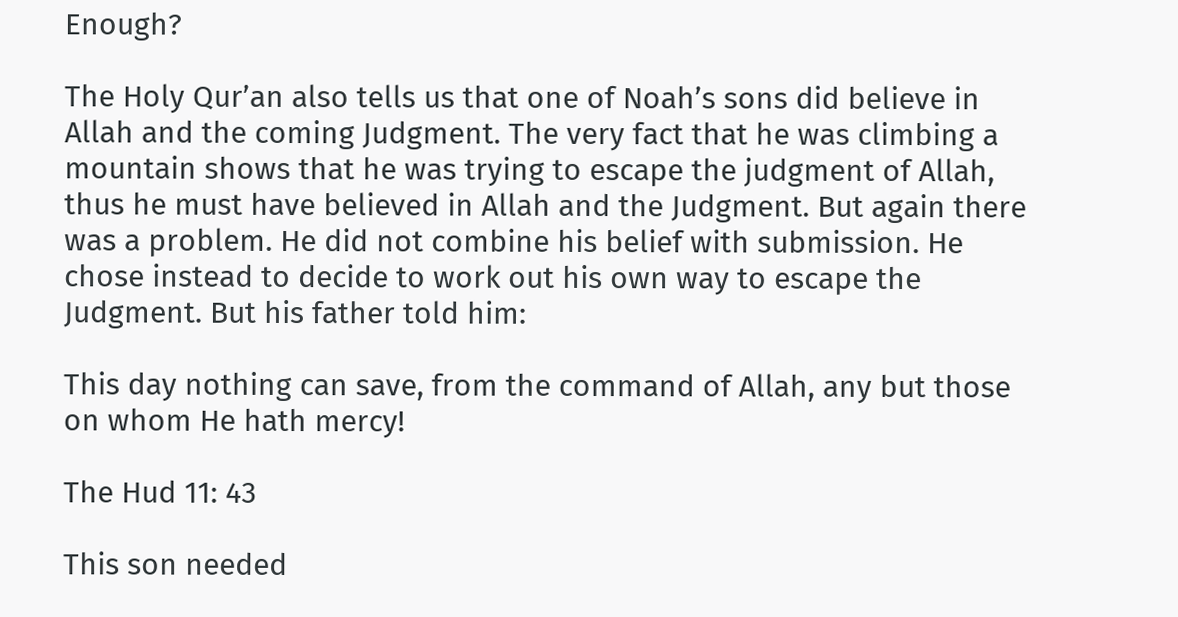Enough?

The Holy Qur’an also tells us that one of Noah’s sons did believe in Allah and the coming Judgment. The very fact that he was climbing a mountain shows that he was trying to escape the judgment of Allah, thus he must have believed in Allah and the Judgment. But again there was a problem. He did not combine his belief with submission. He chose instead to decide to work out his own way to escape the Judgment. But his father told him:

This day nothing can save, from the command of Allah, any but those on whom He hath mercy!

The Hud 11: 43

This son needed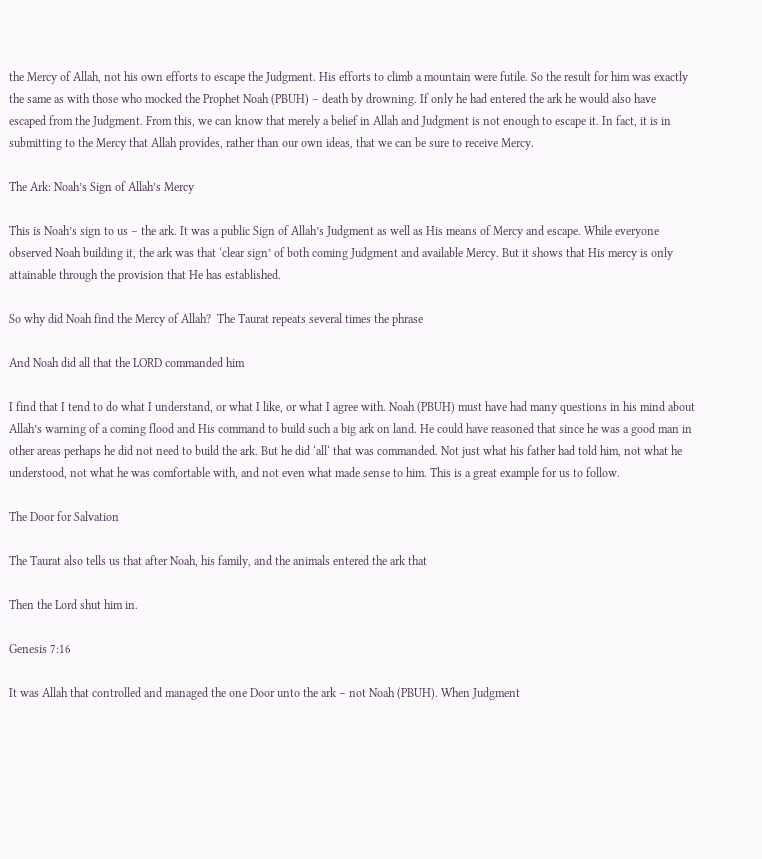the Mercy of Allah, not his own efforts to escape the Judgment. His efforts to climb a mountain were futile. So the result for him was exactly the same as with those who mocked the Prophet Noah (PBUH) – death by drowning. If only he had entered the ark he would also have escaped from the Judgment. From this, we can know that merely a belief in Allah and Judgment is not enough to escape it. In fact, it is in submitting to the Mercy that Allah provides, rather than our own ideas, that we can be sure to receive Mercy.

The Ark: Noah’s Sign of Allah’s Mercy

This is Noah’s sign to us – the ark. It was a public Sign of Allah’s Judgment as well as His means of Mercy and escape. While everyone observed Noah building it, the ark was that ‘clear sign’ of both coming Judgment and available Mercy. But it shows that His mercy is only attainable through the provision that He has established.

So why did Noah find the Mercy of Allah?  The Taurat repeats several times the phrase

And Noah did all that the LORD commanded him

I find that I tend to do what I understand, or what I like, or what I agree with. Noah (PBUH) must have had many questions in his mind about Allah’s warning of a coming flood and His command to build such a big ark on land. He could have reasoned that since he was a good man in other areas perhaps he did not need to build the ark. But he did ‘all‘ that was commanded. Not just what his father had told him, not what he understood, not what he was comfortable with, and not even what made sense to him. This is a great example for us to follow.

The Door for Salvation

The Taurat also tells us that after Noah, his family, and the animals entered the ark that

Then the Lord shut him in.

Genesis 7:16

It was Allah that controlled and managed the one Door unto the ark – not Noah (PBUH). When Judgment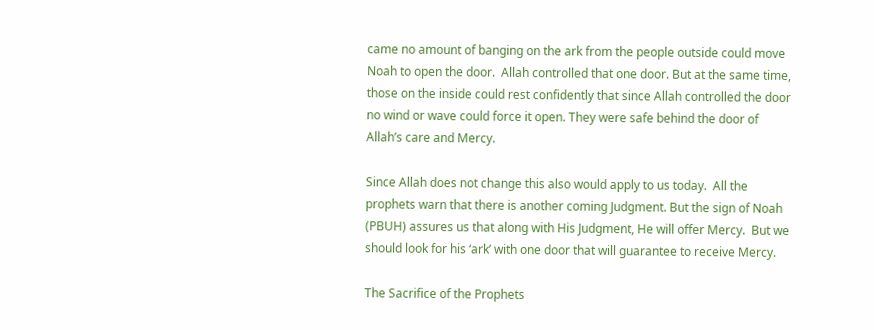came no amount of banging on the ark from the people outside could move Noah to open the door.  Allah controlled that one door. But at the same time, those on the inside could rest confidently that since Allah controlled the door no wind or wave could force it open. They were safe behind the door of Allah’s care and Mercy.

Since Allah does not change this also would apply to us today.  All the prophets warn that there is another coming Judgment. But the sign of Noah (PBUH) assures us that along with His Judgment, He will offer Mercy.  But we should look for his ‘ark’ with one door that will guarantee to receive Mercy.

The Sacrifice of the Prophets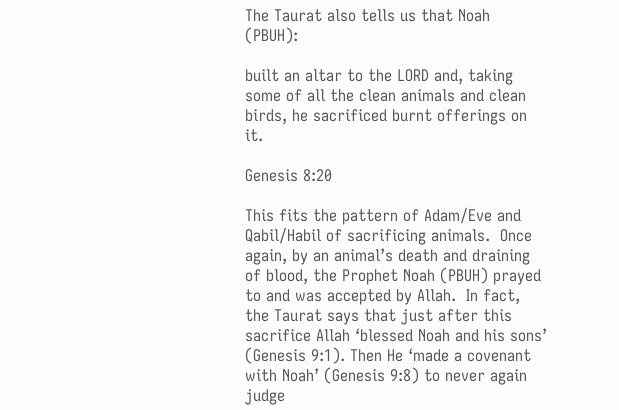The Taurat also tells us that Noah (PBUH):

built an altar to the LORD and, taking some of all the clean animals and clean birds, he sacrificed burnt offerings on it.

Genesis 8:20

This fits the pattern of Adam/Eve and Qabil/Habil of sacrificing animals.  Once again, by an animal’s death and draining of blood, the Prophet Noah (PBUH) prayed to and was accepted by Allah.  In fact, the Taurat says that just after this sacrifice Allah ‘blessed Noah and his sons’ (Genesis 9:1). Then He ‘made a covenant with Noah’ (Genesis 9:8) to never again judge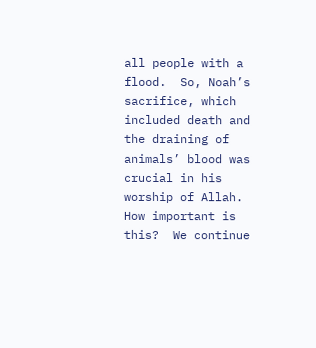all people with a flood.  So, Noah’s sacrifice, which included death and the draining of animals’ blood was crucial in his worship of Allah.  How important is this?  We continue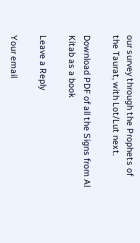our survey through the Prophets of the Taurat, with Lot/Lut next.

Download PDF of all the Signs from Al Kitab as a book

Leave a Reply

Your email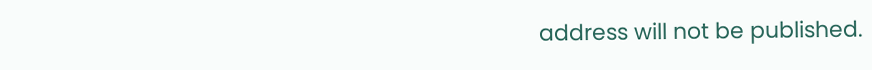address will not be published.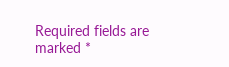Required fields are marked *